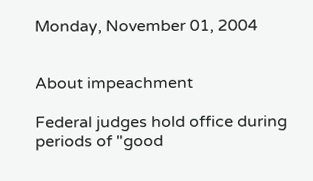Monday, November 01, 2004


About impeachment

Federal judges hold office during periods of "good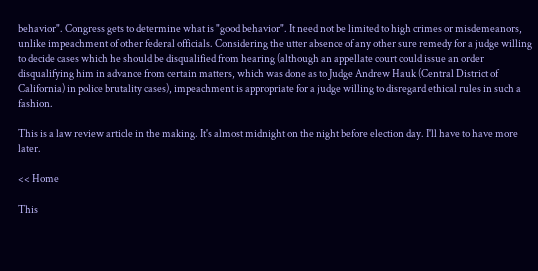behavior". Congress gets to determine what is "good behavior". It need not be limited to high crimes or misdemeanors, unlike impeachment of other federal officials. Considering the utter absence of any other sure remedy for a judge willing to decide cases which he should be disqualified from hearing (although an appellate court could issue an order disqualifying him in advance from certain matters, which was done as to Judge Andrew Hauk (Central District of California) in police brutality cases), impeachment is appropriate for a judge willing to disregard ethical rules in such a fashion.

This is a law review article in the making. It's almost midnight on the night before election day. I'll have to have more later.

<< Home

This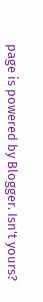page is powered by Blogger. Isn't yours?